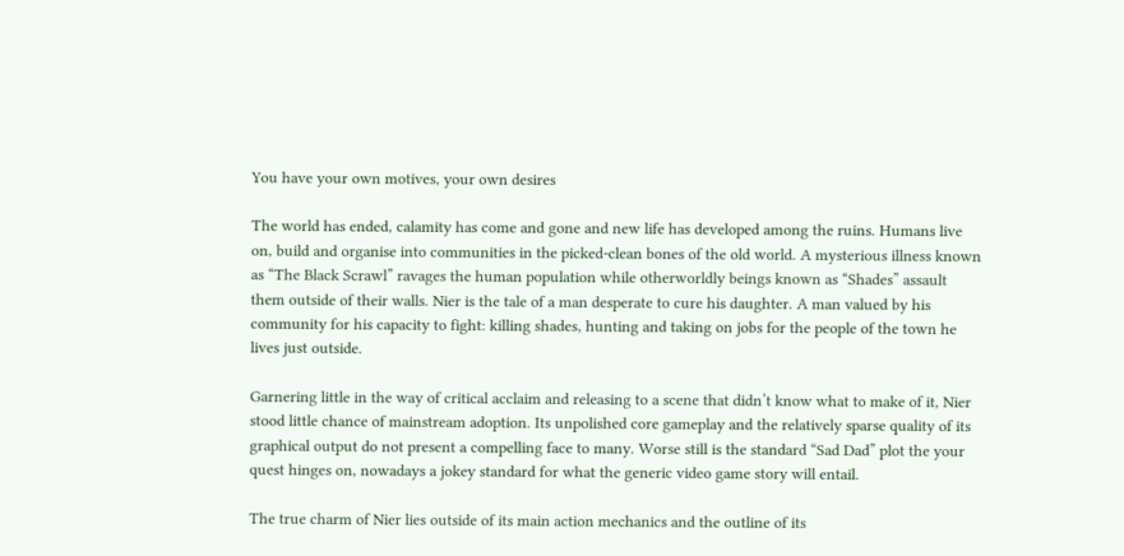You have your own motives, your own desires

The world has ended, calamity has come and gone and new life has developed among the ruins. Humans live on, build and organise into communities in the picked-clean bones of the old world. A mysterious illness known as “The Black Scrawl” ravages the human population while otherworldly beings known as “Shades” assault them outside of their walls. Nier is the tale of a man desperate to cure his daughter. A man valued by his community for his capacity to fight: killing shades, hunting and taking on jobs for the people of the town he lives just outside.

Garnering little in the way of critical acclaim and releasing to a scene that didn’t know what to make of it, Nier stood little chance of mainstream adoption. Its unpolished core gameplay and the relatively sparse quality of its graphical output do not present a compelling face to many. Worse still is the standard “Sad Dad” plot the your quest hinges on, nowadays a jokey standard for what the generic video game story will entail.

The true charm of Nier lies outside of its main action mechanics and the outline of its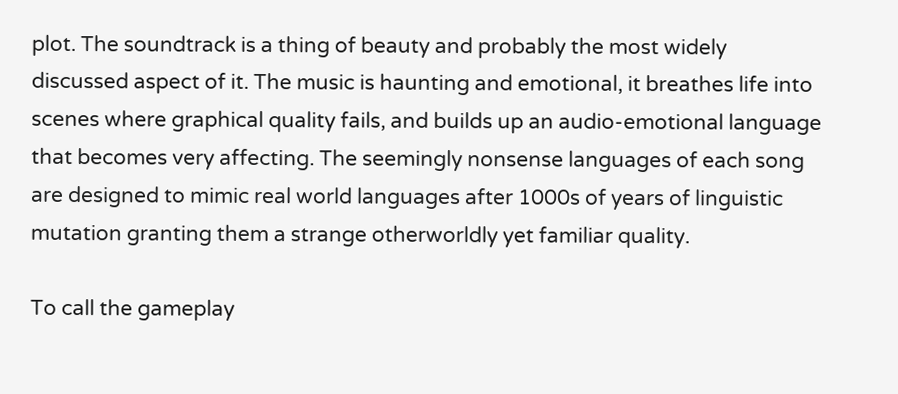plot. The soundtrack is a thing of beauty and probably the most widely discussed aspect of it. The music is haunting and emotional, it breathes life into scenes where graphical quality fails, and builds up an audio-emotional language that becomes very affecting. The seemingly nonsense languages of each song are designed to mimic real world languages after 1000s of years of linguistic mutation granting them a strange otherworldly yet familiar quality.

To call the gameplay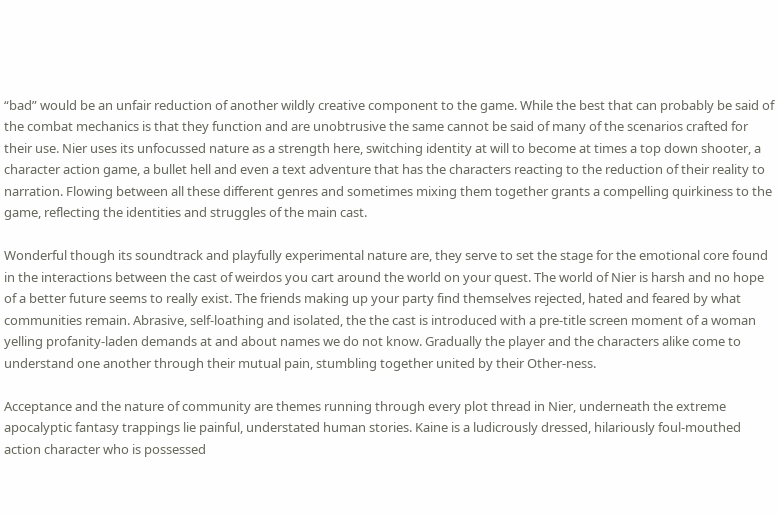“bad” would be an unfair reduction of another wildly creative component to the game. While the best that can probably be said of the combat mechanics is that they function and are unobtrusive the same cannot be said of many of the scenarios crafted for their use. Nier uses its unfocussed nature as a strength here, switching identity at will to become at times a top down shooter, a character action game, a bullet hell and even a text adventure that has the characters reacting to the reduction of their reality to narration. Flowing between all these different genres and sometimes mixing them together grants a compelling quirkiness to the game, reflecting the identities and struggles of the main cast.

Wonderful though its soundtrack and playfully experimental nature are, they serve to set the stage for the emotional core found in the interactions between the cast of weirdos you cart around the world on your quest. The world of Nier is harsh and no hope of a better future seems to really exist. The friends making up your party find themselves rejected, hated and feared by what communities remain. Abrasive, self-loathing and isolated, the the cast is introduced with a pre-title screen moment of a woman yelling profanity-laden demands at and about names we do not know. Gradually the player and the characters alike come to understand one another through their mutual pain, stumbling together united by their Other-ness.

Acceptance and the nature of community are themes running through every plot thread in Nier, underneath the extreme apocalyptic fantasy trappings lie painful, understated human stories. Kaine is a ludicrously dressed, hilariously foul-mouthed action character who is possessed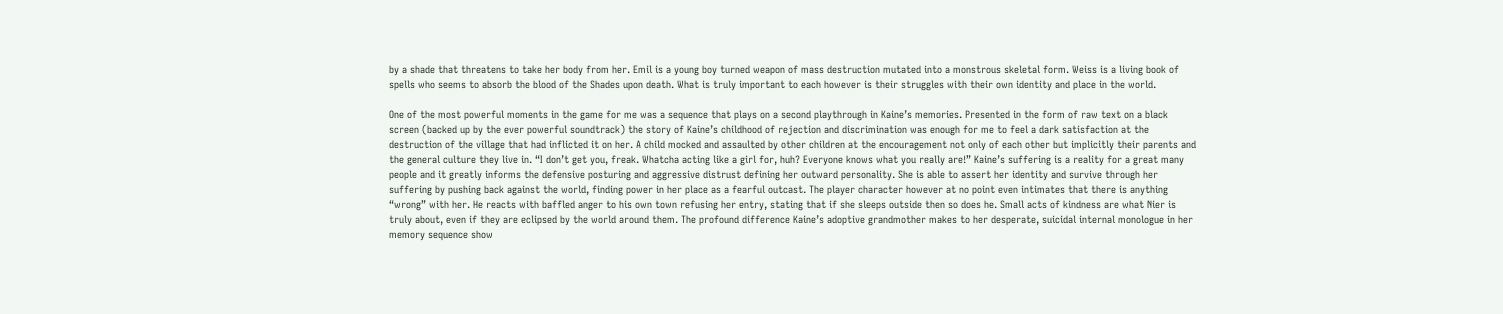by a shade that threatens to take her body from her. Emil is a young boy turned weapon of mass destruction mutated into a monstrous skeletal form. Weiss is a living book of spells who seems to absorb the blood of the Shades upon death. What is truly important to each however is their struggles with their own identity and place in the world.

One of the most powerful moments in the game for me was a sequence that plays on a second playthrough in Kaine’s memories. Presented in the form of raw text on a black screen (backed up by the ever powerful soundtrack) the story of Kaine’s childhood of rejection and discrimination was enough for me to feel a dark satisfaction at the destruction of the village that had inflicted it on her. A child mocked and assaulted by other children at the encouragement not only of each other but implicitly their parents and the general culture they live in. “I don’t get you, freak. Whatcha acting like a girl for, huh? Everyone knows what you really are!” Kaine’s suffering is a reality for a great many people and it greatly informs the defensive posturing and aggressive distrust defining her outward personality. She is able to assert her identity and survive through her suffering by pushing back against the world, finding power in her place as a fearful outcast. The player character however at no point even intimates that there is anything “wrong” with her. He reacts with baffled anger to his own town refusing her entry, stating that if she sleeps outside then so does he. Small acts of kindness are what Nier is truly about, even if they are eclipsed by the world around them. The profound difference Kaine’s adoptive grandmother makes to her desperate, suicidal internal monologue in her memory sequence show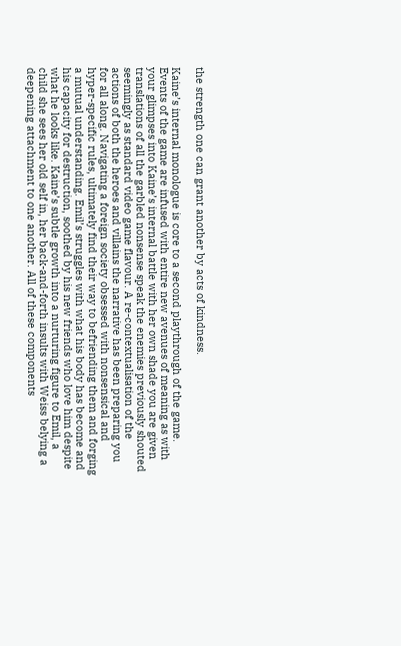the strength one can grant another by acts of kindness.

Kaine’s internal monologue is core to a second playthrough of the game. Events of the game are infused with entire new avenues of meaning as with your glimpses into Kaine’s internal battle with her own shade you are given translations of all the garbled nonsense speak the enemies previously shouted seemingly as standard video game flavour. A re-contextualisation of the actions of both the heroes and villains the narrative has been preparing you for all along. Navigating a foreign society obsessed with nonsensical and hyper-specific rules, ultimately find their way to befriending them and forging a mutual understanding. Emil’s struggles with what his body has become and his capacity for destruction, soothed by his new friends who love him despite what he looks like. Kaine’s subtle growth into a nurturing figure to Emil, a child she sees her old self in, her back-and-forth insults with Weiss belying a deepening attachment to one another. All of these components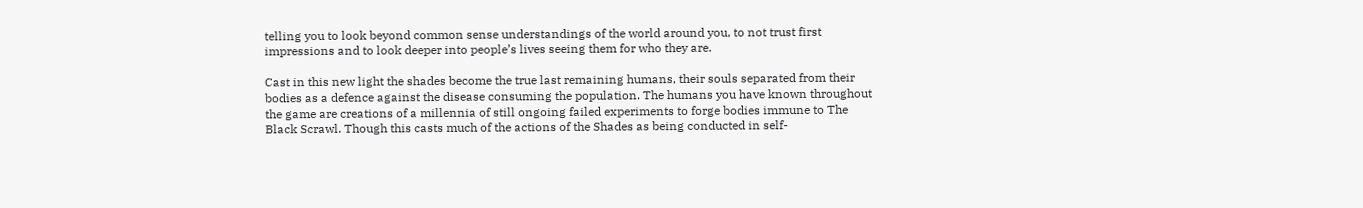telling you to look beyond common sense understandings of the world around you, to not trust first impressions and to look deeper into people’s lives seeing them for who they are.

Cast in this new light the shades become the true last remaining humans, their souls separated from their bodies as a defence against the disease consuming the population. The humans you have known throughout the game are creations of a millennia of still ongoing failed experiments to forge bodies immune to The Black Scrawl. Though this casts much of the actions of the Shades as being conducted in self-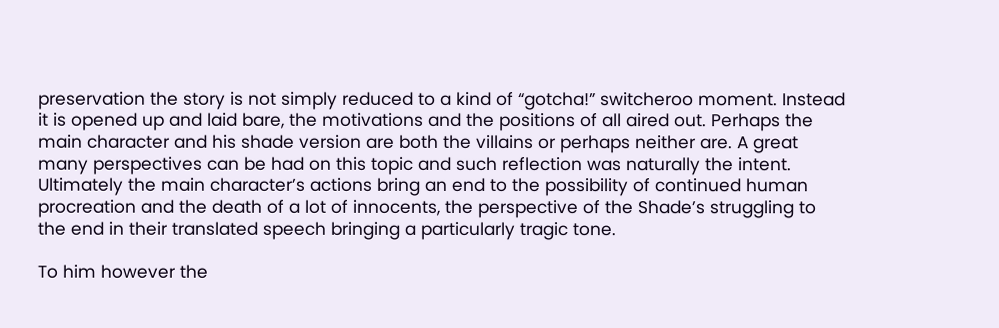preservation the story is not simply reduced to a kind of “gotcha!” switcheroo moment. Instead it is opened up and laid bare, the motivations and the positions of all aired out. Perhaps the main character and his shade version are both the villains or perhaps neither are. A great many perspectives can be had on this topic and such reflection was naturally the intent. Ultimately the main character’s actions bring an end to the possibility of continued human procreation and the death of a lot of innocents, the perspective of the Shade’s struggling to the end in their translated speech bringing a particularly tragic tone.

To him however the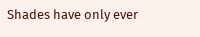Shades have only ever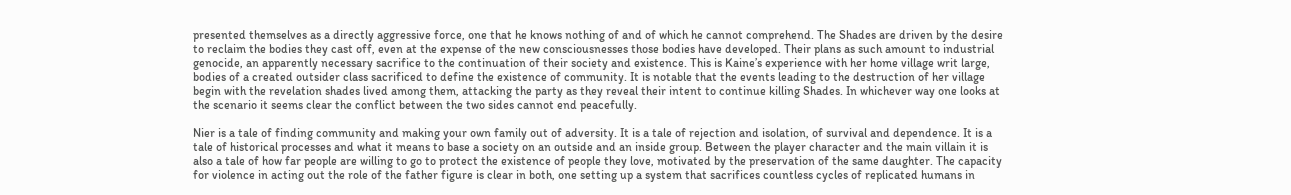presented themselves as a directly aggressive force, one that he knows nothing of and of which he cannot comprehend. The Shades are driven by the desire to reclaim the bodies they cast off, even at the expense of the new consciousnesses those bodies have developed. Their plans as such amount to industrial genocide, an apparently necessary sacrifice to the continuation of their society and existence. This is Kaine’s experience with her home village writ large, bodies of a created outsider class sacrificed to define the existence of community. It is notable that the events leading to the destruction of her village begin with the revelation shades lived among them, attacking the party as they reveal their intent to continue killing Shades. In whichever way one looks at the scenario it seems clear the conflict between the two sides cannot end peacefully.

Nier is a tale of finding community and making your own family out of adversity. It is a tale of rejection and isolation, of survival and dependence. It is a tale of historical processes and what it means to base a society on an outside and an inside group. Between the player character and the main villain it is also a tale of how far people are willing to go to protect the existence of people they love, motivated by the preservation of the same daughter. The capacity for violence in acting out the role of the father figure is clear in both, one setting up a system that sacrifices countless cycles of replicated humans in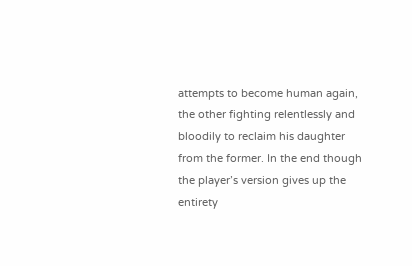attempts to become human again, the other fighting relentlessly and bloodily to reclaim his daughter from the former. In the end though the player’s version gives up the entirety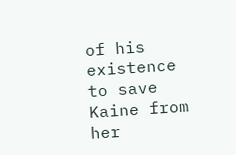of his existence to save Kaine from her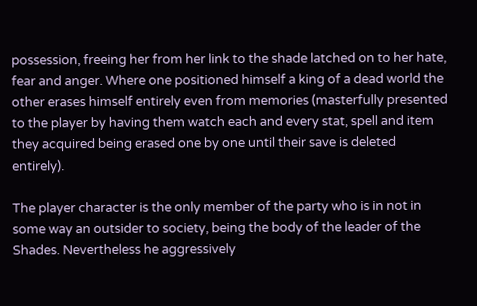possession, freeing her from her link to the shade latched on to her hate, fear and anger. Where one positioned himself a king of a dead world the other erases himself entirely even from memories (masterfully presented to the player by having them watch each and every stat, spell and item they acquired being erased one by one until their save is deleted entirely).

The player character is the only member of the party who is in not in some way an outsider to society, being the body of the leader of the Shades. Nevertheless he aggressively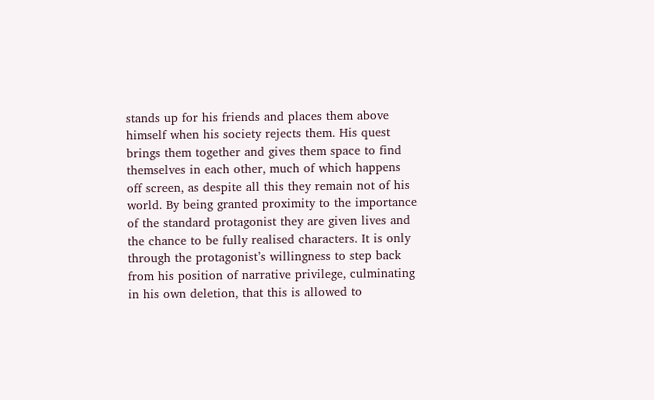stands up for his friends and places them above himself when his society rejects them. His quest brings them together and gives them space to find themselves in each other, much of which happens off screen, as despite all this they remain not of his world. By being granted proximity to the importance of the standard protagonist they are given lives and the chance to be fully realised characters. It is only through the protagonist’s willingness to step back from his position of narrative privilege, culminating in his own deletion, that this is allowed to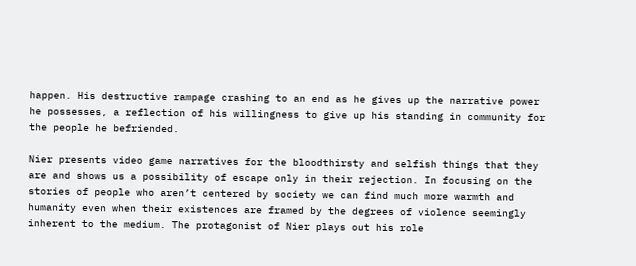happen. His destructive rampage crashing to an end as he gives up the narrative power he possesses, a reflection of his willingness to give up his standing in community for the people he befriended.

Nier presents video game narratives for the bloodthirsty and selfish things that they are and shows us a possibility of escape only in their rejection. In focusing on the stories of people who aren’t centered by society we can find much more warmth and humanity even when their existences are framed by the degrees of violence seemingly inherent to the medium. The protagonist of Nier plays out his role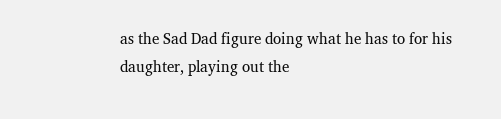as the Sad Dad figure doing what he has to for his daughter, playing out the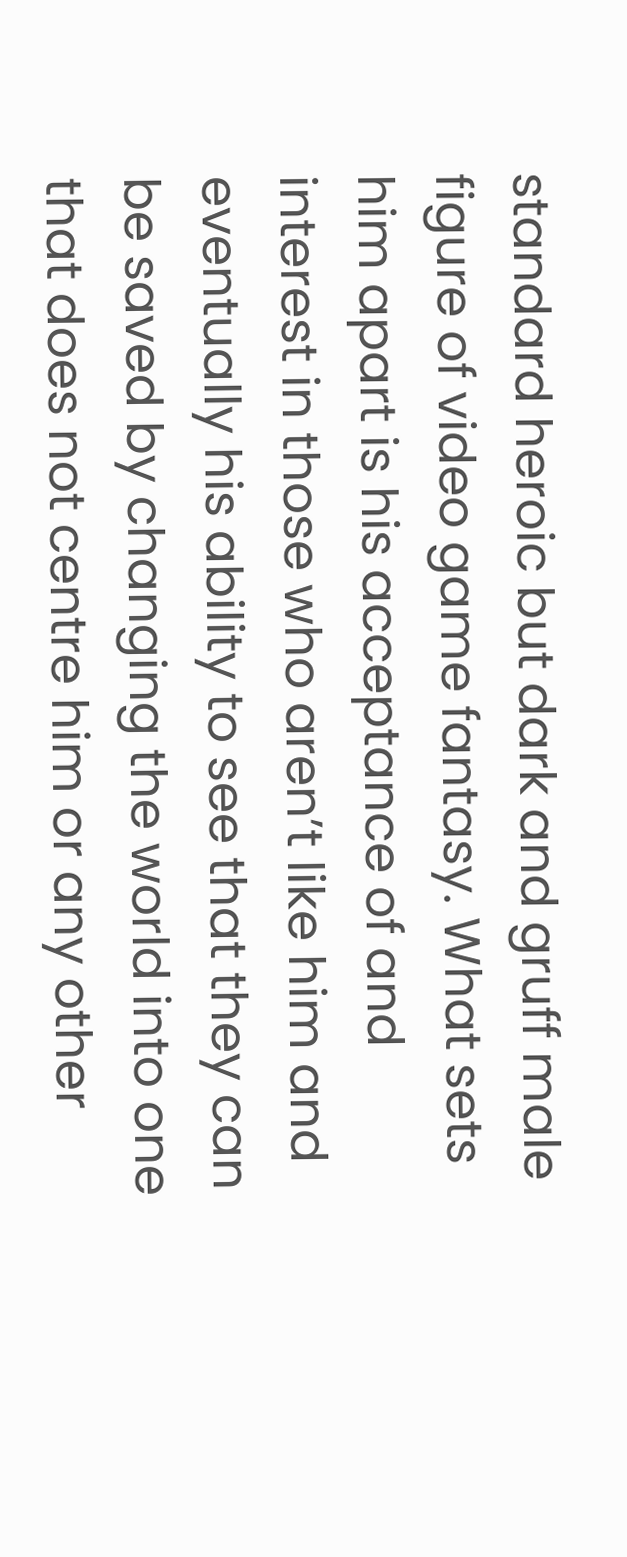standard heroic but dark and gruff male figure of video game fantasy. What sets him apart is his acceptance of and interest in those who aren’t like him and eventually his ability to see that they can be saved by changing the world into one that does not centre him or any other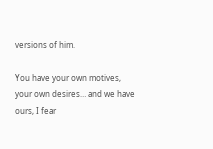versions of him.

You have your own motives, your own desires… and we have ours, I fear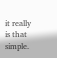it really is that simple.